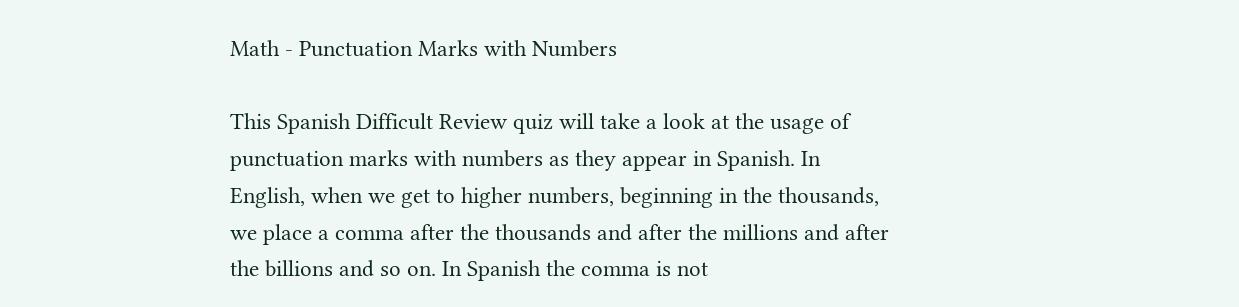Math - Punctuation Marks with Numbers

This Spanish Difficult Review quiz will take a look at the usage of punctuation marks with numbers as they appear in Spanish. In English, when we get to higher numbers, beginning in the thousands, we place a comma after the thousands and after the millions and after the billions and so on. In Spanish the comma is not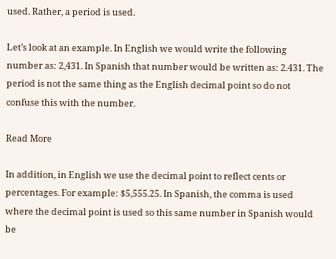used. Rather, a period is used.

Let’s look at an example. In English we would write the following number as: 2,431. In Spanish that number would be written as: 2.431. The period is not the same thing as the English decimal point so do not confuse this with the number.

Read More

In addition, in English we use the decimal point to reflect cents or percentages. For example: $5,555.25. In Spanish, the comma is used where the decimal point is used so this same number in Spanish would be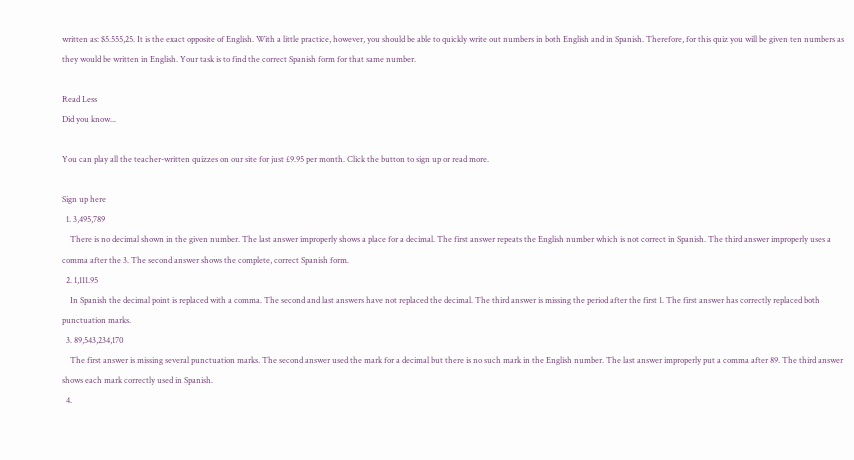written as: $5.555,25. It is the exact opposite of English. With a little practice, however, you should be able to quickly write out numbers in both English and in Spanish. Therefore, for this quiz you will be given ten numbers as they would be written in English. Your task is to find the correct Spanish form for that same number.

Read Less
Did you know...

You can play all the teacher-written quizzes on our site for just £9.95 per month. Click the button to sign up or read more.

Sign up here
  1. 3,495,789
    There is no decimal shown in the given number. The last answer improperly shows a place for a decimal. The first answer repeats the English number which is not correct in Spanish. The third answer improperly uses a comma after the 3. The second answer shows the complete, correct Spanish form.
  2. 1,111.95
    In Spanish the decimal point is replaced with a comma. The second and last answers have not replaced the decimal. The third answer is missing the period after the first 1. The first answer has correctly replaced both punctuation marks.
  3. 89,543,234,170
    The first answer is missing several punctuation marks. The second answer used the mark for a decimal but there is no such mark in the English number. The last answer improperly put a comma after 89. The third answer shows each mark correctly used in Spanish.
  4.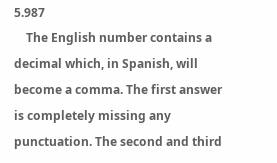5.987
    The English number contains a decimal which, in Spanish, will become a comma. The first answer is completely missing any punctuation. The second and third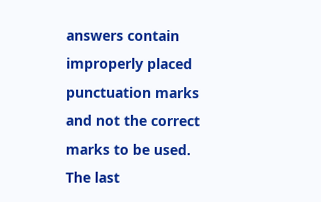answers contain improperly placed punctuation marks and not the correct marks to be used. The last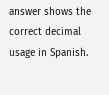answer shows the correct decimal usage in Spanish.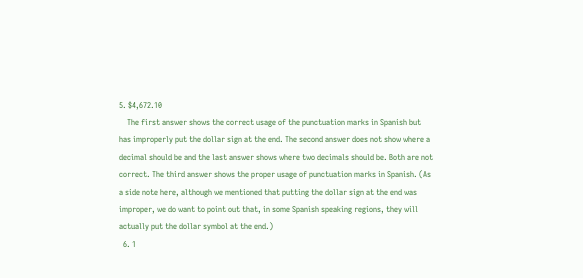5. $4,672.10
    The first answer shows the correct usage of the punctuation marks in Spanish but has improperly put the dollar sign at the end. The second answer does not show where a decimal should be and the last answer shows where two decimals should be. Both are not correct. The third answer shows the proper usage of punctuation marks in Spanish. (As a side note here, although we mentioned that putting the dollar sign at the end was improper, we do want to point out that, in some Spanish speaking regions, they will actually put the dollar symbol at the end.)
  6. 1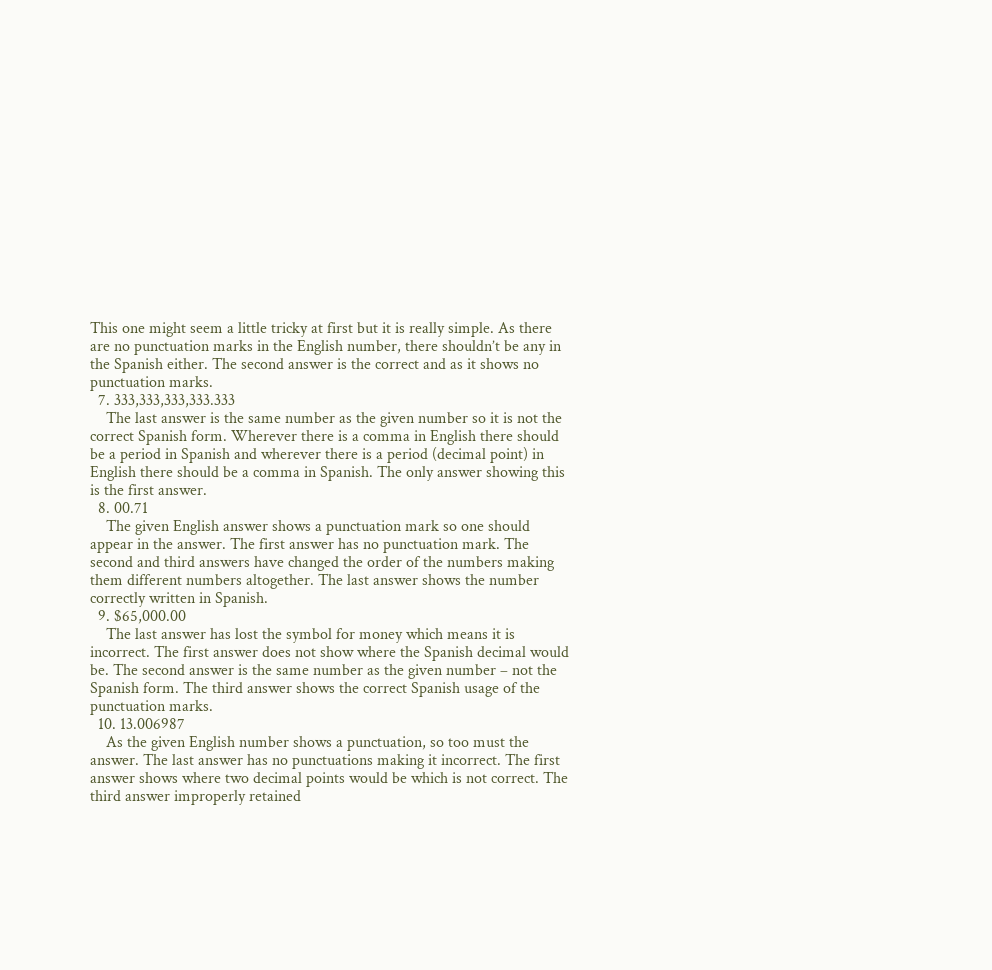This one might seem a little tricky at first but it is really simple. As there are no punctuation marks in the English number, there shouldn’t be any in the Spanish either. The second answer is the correct and as it shows no punctuation marks.
  7. 333,333,333,333.333
    The last answer is the same number as the given number so it is not the correct Spanish form. Wherever there is a comma in English there should be a period in Spanish and wherever there is a period (decimal point) in English there should be a comma in Spanish. The only answer showing this is the first answer.
  8. 00.71
    The given English answer shows a punctuation mark so one should appear in the answer. The first answer has no punctuation mark. The second and third answers have changed the order of the numbers making them different numbers altogether. The last answer shows the number correctly written in Spanish.
  9. $65,000.00
    The last answer has lost the symbol for money which means it is incorrect. The first answer does not show where the Spanish decimal would be. The second answer is the same number as the given number – not the Spanish form. The third answer shows the correct Spanish usage of the punctuation marks.
  10. 13.006987
    As the given English number shows a punctuation, so too must the answer. The last answer has no punctuations making it incorrect. The first answer shows where two decimal points would be which is not correct. The third answer improperly retained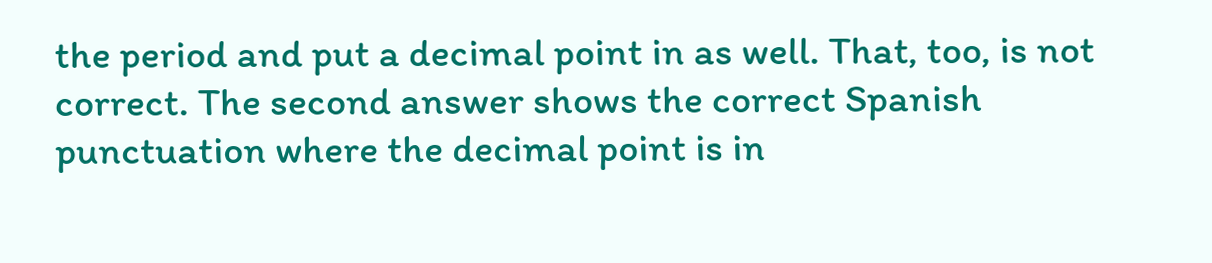the period and put a decimal point in as well. That, too, is not correct. The second answer shows the correct Spanish punctuation where the decimal point is in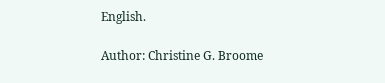English.

Author: Christine G. Broome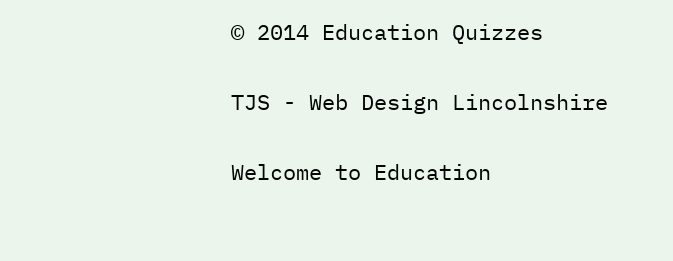© 2014 Education Quizzes

TJS - Web Design Lincolnshire

Welcome to Education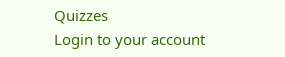Quizzes
Login to your account